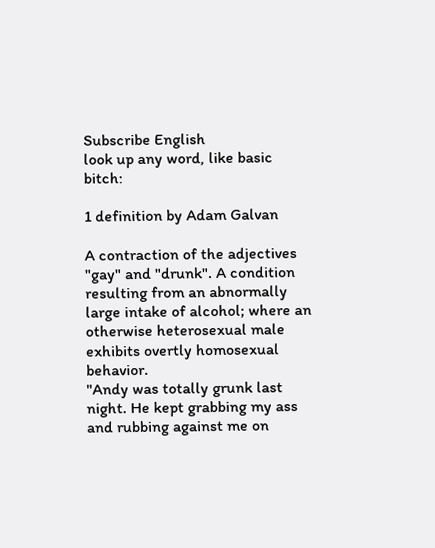Subscribe English
look up any word, like basic bitch:

1 definition by Adam Galvan

A contraction of the adjectives "gay" and "drunk". A condition resulting from an abnormally large intake of alcohol; where an otherwise heterosexual male exhibits overtly homosexual behavior.
"Andy was totally grunk last night. He kept grabbing my ass and rubbing against me on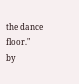the dance floor."
by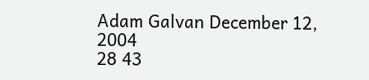Adam Galvan December 12, 2004
28 43